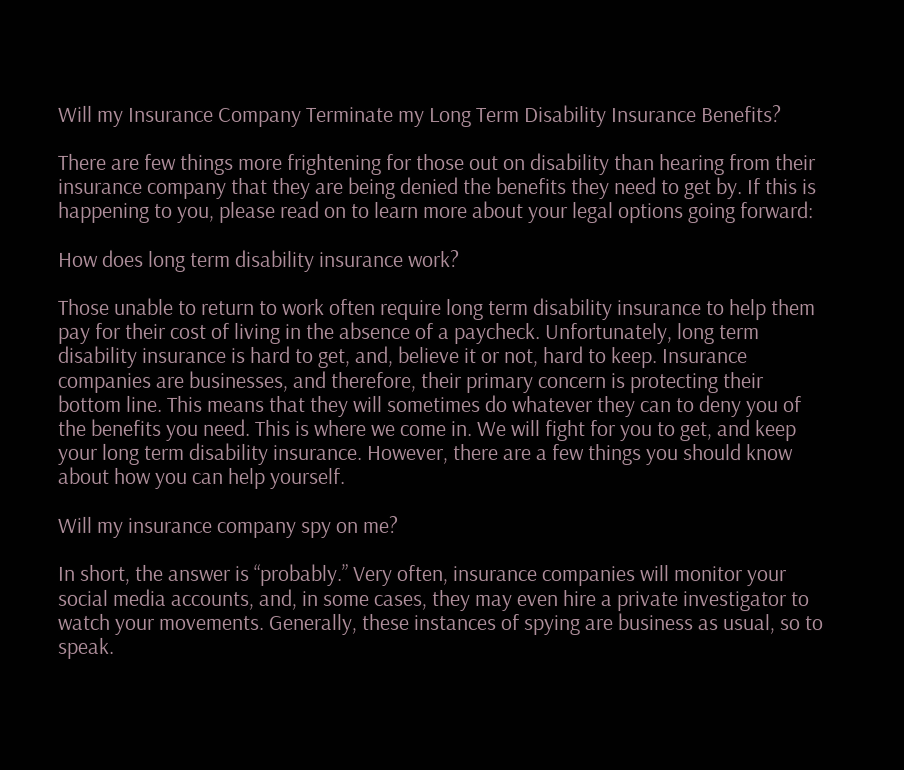Will my Insurance Company Terminate my Long Term Disability Insurance Benefits?

There are few things more frightening for those out on disability than hearing from their insurance company that they are being denied the benefits they need to get by. If this is happening to you, please read on to learn more about your legal options going forward:

How does long term disability insurance work?

Those unable to return to work often require long term disability insurance to help them pay for their cost of living in the absence of a paycheck. Unfortunately, long term disability insurance is hard to get, and, believe it or not, hard to keep. Insurance companies are businesses, and therefore, their primary concern is protecting their bottom line. This means that they will sometimes do whatever they can to deny you of the benefits you need. This is where we come in. We will fight for you to get, and keep your long term disability insurance. However, there are a few things you should know about how you can help yourself.

Will my insurance company spy on me?

In short, the answer is “probably.” Very often, insurance companies will monitor your social media accounts, and, in some cases, they may even hire a private investigator to watch your movements. Generally, these instances of spying are business as usual, so to speak.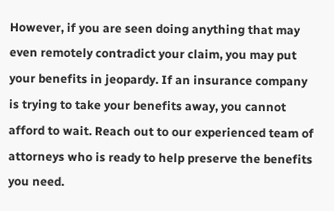However, if you are seen doing anything that may even remotely contradict your claim, you may put your benefits in jeopardy. If an insurance company is trying to take your benefits away, you cannot afford to wait. Reach out to our experienced team of attorneys who is ready to help preserve the benefits you need.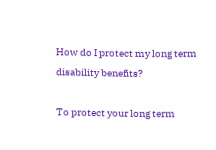How do I protect my long term disability benefits?

To protect your long term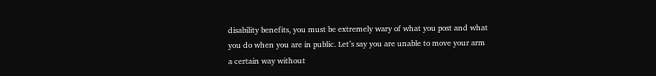disability benefits, you must be extremely wary of what you post and what you do when you are in public. Let’s say you are unable to move your arm a certain way without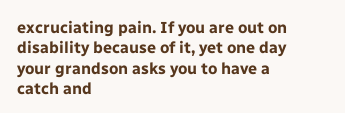excruciating pain. If you are out on disability because of it, yet one day your grandson asks you to have a catch and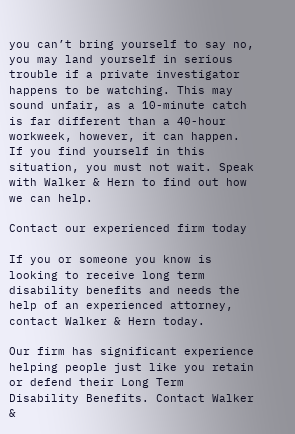you can’t bring yourself to say no, you may land yourself in serious trouble if a private investigator happens to be watching. This may sound unfair, as a 10-minute catch is far different than a 40-hour workweek, however, it can happen. If you find yourself in this situation, you must not wait. Speak with Walker & Hern to find out how we can help.

Contact our experienced firm today

If you or someone you know is looking to receive long term disability benefits and needs the help of an experienced attorney, contact Walker & Hern today.

Our firm has significant experience helping people just like you retain or defend their Long Term Disability Benefits. Contact Walker &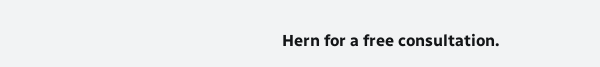Hern for a free consultation.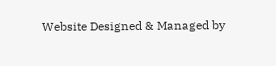Website Designed & Managed by